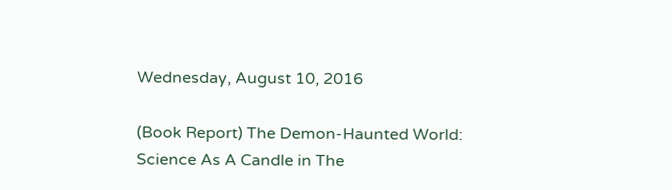Wednesday, August 10, 2016

(Book Report) The Demon-Haunted World: Science As A Candle in The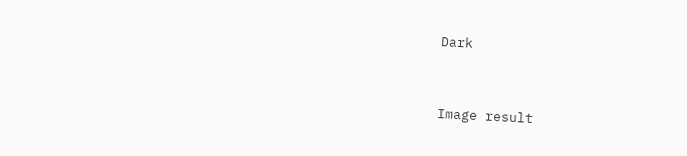Dark

                                                                                                                                                                                                                                                                                    Image result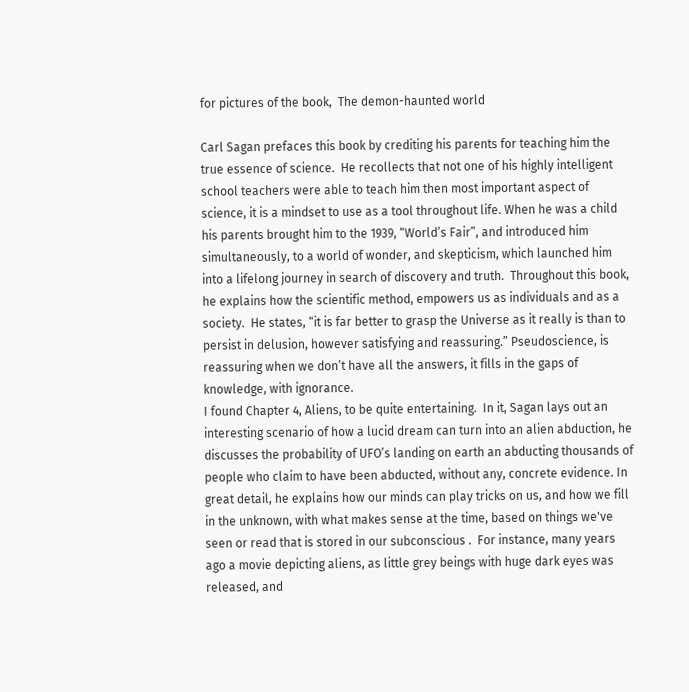for pictures of the book,  The demon-haunted world

Carl Sagan prefaces this book by crediting his parents for teaching him the true essence of science.  He recollects that not one of his highly intelligent school teachers were able to teach him then most important aspect of science, it is a mindset to use as a tool throughout life. When he was a child his parents brought him to the 1939, “World’s Fair”, and introduced him simultaneously, to a world of wonder, and skepticism, which launched him into a lifelong journey in search of discovery and truth.  Throughout this book, he explains how the scientific method, empowers us as individuals and as a society.  He states, “it is far better to grasp the Universe as it really is than to persist in delusion, however satisfying and reassuring.” Pseudoscience, is reassuring when we don’t have all the answers, it fills in the gaps of knowledge, with ignorance.
I found Chapter 4, Aliens, to be quite entertaining.  In it, Sagan lays out an interesting scenario of how a lucid dream can turn into an alien abduction, he discusses the probability of UFO’s landing on earth an abducting thousands of people who claim to have been abducted, without any, concrete evidence. In great detail, he explains how our minds can play tricks on us, and how we fill in the unknown, with what makes sense at the time, based on things we've seen or read that is stored in our subconscious .  For instance, many years ago a movie depicting aliens, as little grey beings with huge dark eyes was released, and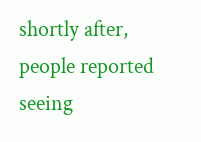shortly after, people reported seeing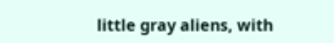little gray aliens, with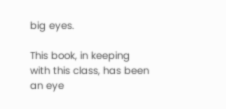big eyes.

This book, in keeping with this class, has been an eye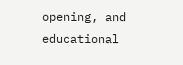opening, and educational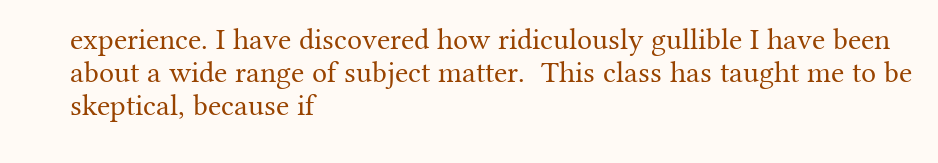experience. I have discovered how ridiculously gullible I have been about a wide range of subject matter.  This class has taught me to be skeptical, because if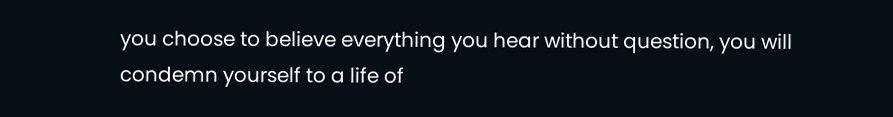you choose to believe everything you hear without question, you will condemn yourself to a life of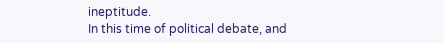ineptitude.
In this time of political debate, and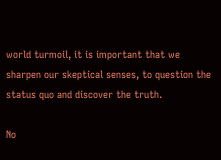world turmoil, it is important that we sharpen our skeptical senses, to question the status quo and discover the truth.

No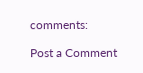comments:

Post a Comment